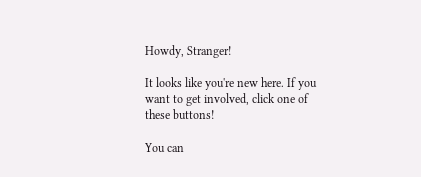Howdy, Stranger!

It looks like you're new here. If you want to get involved, click one of these buttons!

You can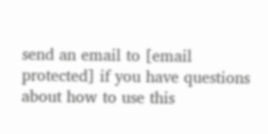send an email to [email protected] if you have questions about how to use this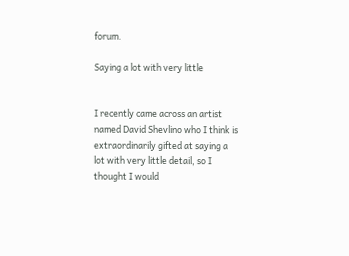forum.

Saying a lot with very little


I recently came across an artist named David Shevlino who I think is extraordinarily gifted at saying a lot with very little detail, so I thought I would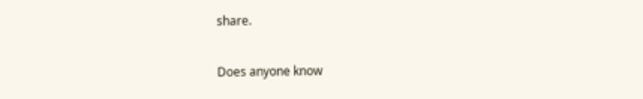share.

Does anyone know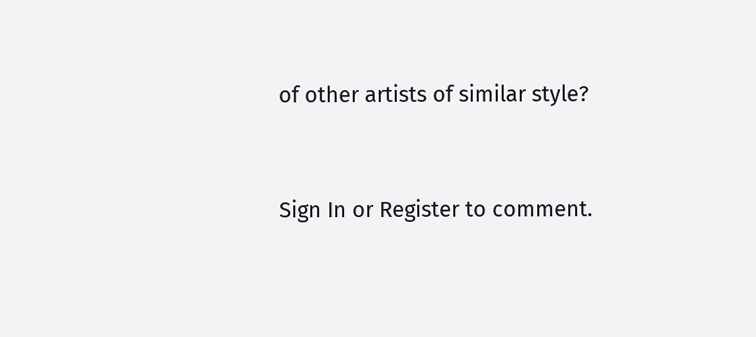of other artists of similar style?


Sign In or Register to comment.